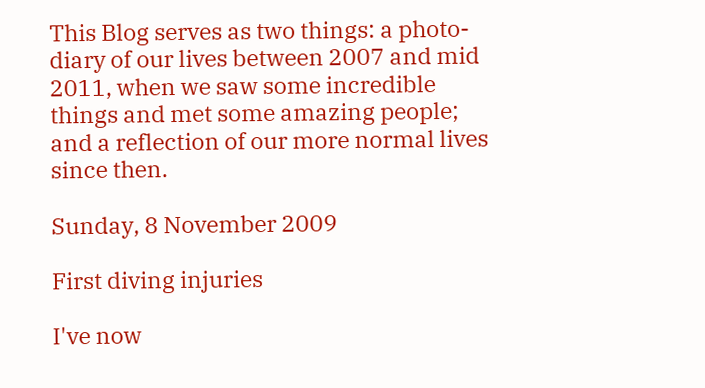This Blog serves as two things: a photo-diary of our lives between 2007 and mid 2011, when we saw some incredible things and met some amazing people; and a reflection of our more normal lives since then.

Sunday, 8 November 2009

First diving injuries

I've now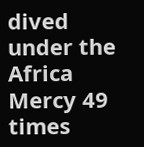dived under the Africa Mercy 49 times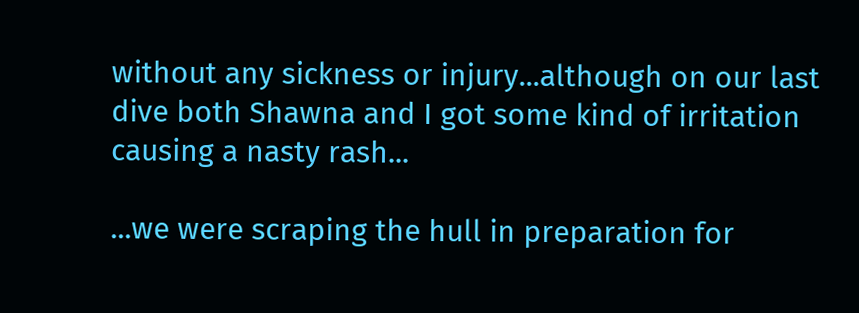without any sickness or injury...although on our last dive both Shawna and I got some kind of irritation causing a nasty rash...

...we were scraping the hull in preparation for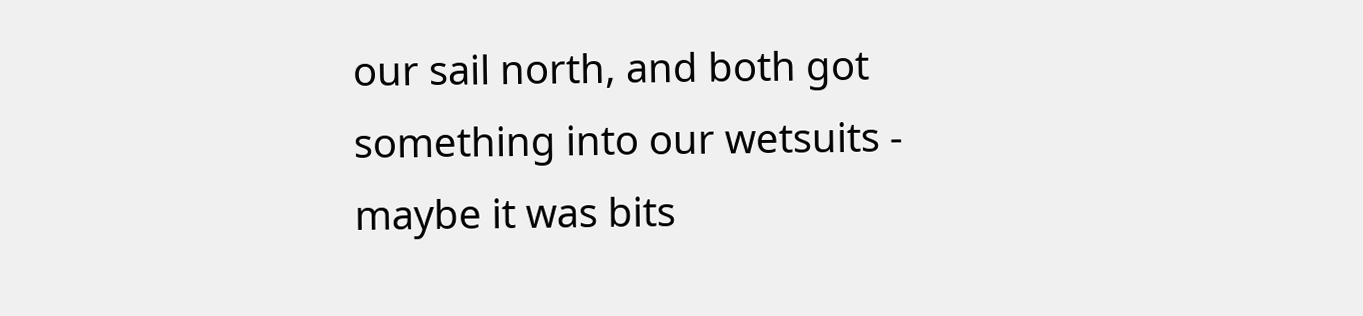our sail north, and both got something into our wetsuits - maybe it was bits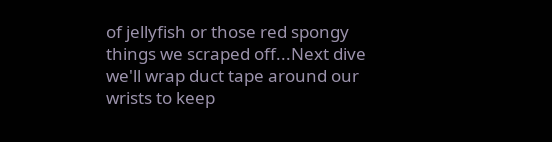of jellyfish or those red spongy things we scraped off...Next dive we'll wrap duct tape around our wrists to keep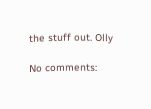the stuff out. Olly

No comments: